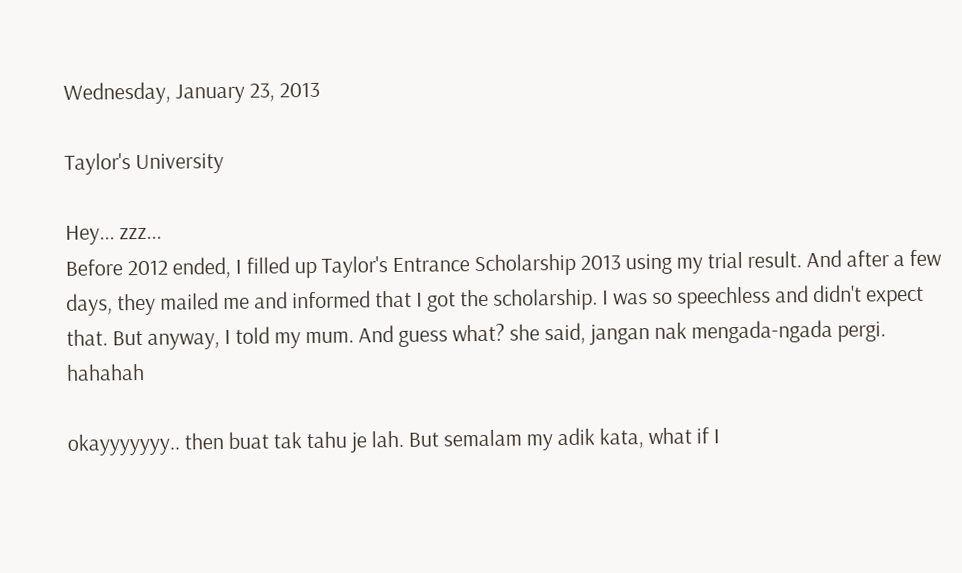Wednesday, January 23, 2013

Taylor's University

Hey... zzz...
Before 2012 ended, I filled up Taylor's Entrance Scholarship 2013 using my trial result. And after a few days, they mailed me and informed that I got the scholarship. I was so speechless and didn't expect that. But anyway, I told my mum. And guess what? she said, jangan nak mengada-ngada pergi. hahahah

okayyyyyyy.. then buat tak tahu je lah. But semalam my adik kata, what if I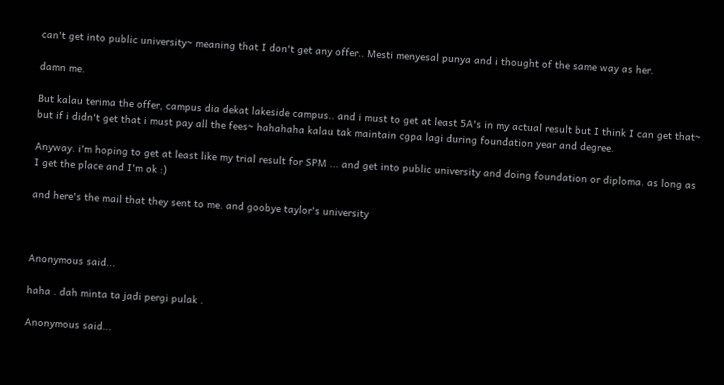can't get into public university~ meaning that I don't get any offer.. Mesti menyesal punya and i thought of the same way as her.

damn me.

But kalau terima the offer, campus dia dekat lakeside campus.. and i must to get at least 5A's in my actual result but I think I can get that~ but if i didn't get that i must pay all the fees~ hahahaha kalau tak maintain cgpa lagi during foundation year and degree.

Anyway. i'm hoping to get at least like my trial result for SPM ... and get into public university and doing foundation or diploma. as long as I get the place and I'm ok :)

and here's the mail that they sent to me. and goobye taylor's university



Anonymous said...

haha . dah minta ta jadi pergi pulak .

Anonymous said...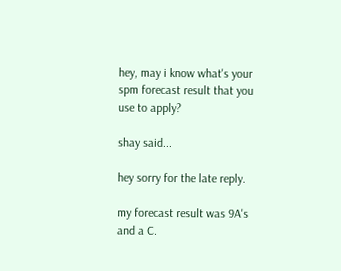hey, may i know what's your spm forecast result that you use to apply?

shay said...

hey sorry for the late reply.

my forecast result was 9A's and a C.